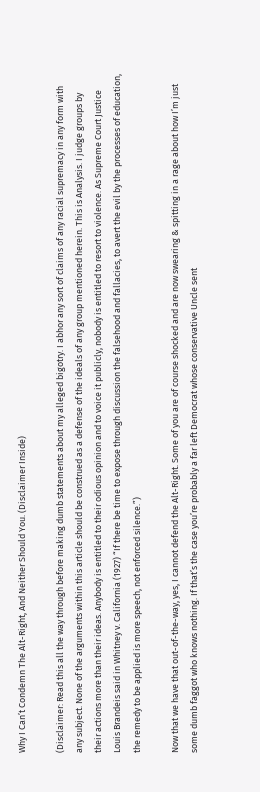Why I Can’t Condemn The Alt-Right, And Neither Should You. (Disclaimer Inside)

(Disclaimer: Read this all the way through before making dumb statements about my alleged bigotry. I abhor any sort of claims of any racial supremacy in any form with any subject. None of the arguments within this article should be construed as a defense of the ideals of any group mentioned herein. This is Analysis. I judge groups by their actions more than their ideas. Anybody is entitled to their odious opinion and to voice it publicly, nobody is entitled to resort to violence. As Supreme Court Justice Louis Brandeis said in Whitney v. California (1927) “If there be time to expose through discussion the falsehood and fallacies, to avert the evil by the processes of education, the remedy to be applied is more speech, not enforced silence.”)

Now that we have that out-of-the-way, yes, I cannot defend the Alt-Right. Some of you are of course shocked and are now swearing & spitting in a rage about how I’m just some dumb faggot who knows nothing. If that’s the case you’re probably a far left Democrat whose conservative Uncle sent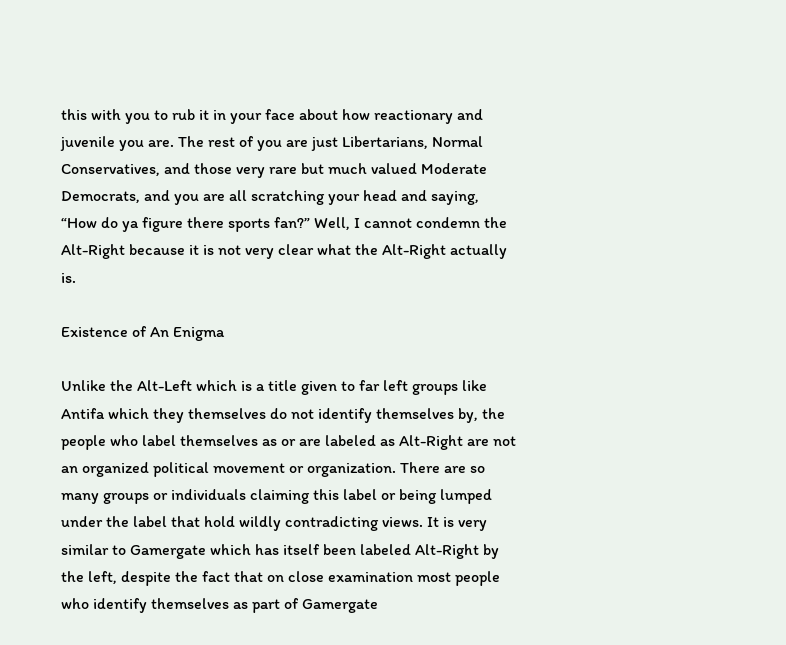this with you to rub it in your face about how reactionary and juvenile you are. The rest of you are just Libertarians, Normal Conservatives, and those very rare but much valued Moderate Democrats, and you are all scratching your head and saying, “How do ya figure there sports fan?” Well, I cannot condemn the Alt-Right because it is not very clear what the Alt-Right actually is.

Existence of An Enigma

Unlike the Alt-Left which is a title given to far left groups like Antifa which they themselves do not identify themselves by, the people who label themselves as or are labeled as Alt-Right are not an organized political movement or organization. There are so many groups or individuals claiming this label or being lumped under the label that hold wildly contradicting views. It is very similar to Gamergate which has itself been labeled Alt-Right by the left, despite the fact that on close examination most people who identify themselves as part of Gamergate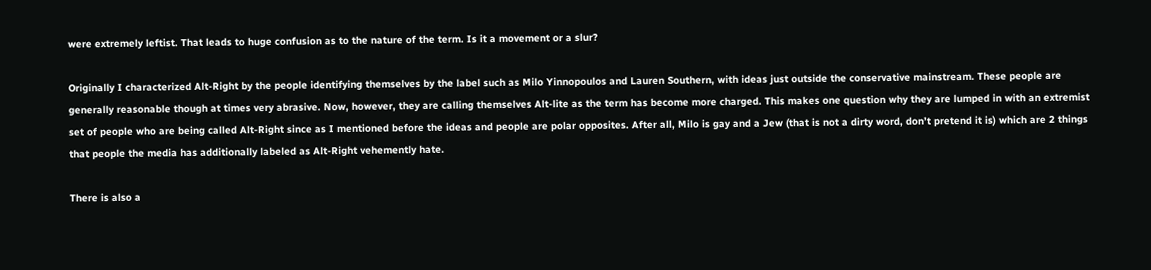were extremely leftist. That leads to huge confusion as to the nature of the term. Is it a movement or a slur?

Originally I characterized Alt-Right by the people identifying themselves by the label such as Milo Yinnopoulos and Lauren Southern, with ideas just outside the conservative mainstream. These people are generally reasonable though at times very abrasive. Now, however, they are calling themselves Alt-lite as the term has become more charged. This makes one question why they are lumped in with an extremist set of people who are being called Alt-Right since as I mentioned before the ideas and people are polar opposites. After all, Milo is gay and a Jew (that is not a dirty word, don’t pretend it is) which are 2 things that people the media has additionally labeled as Alt-Right vehemently hate.

There is also a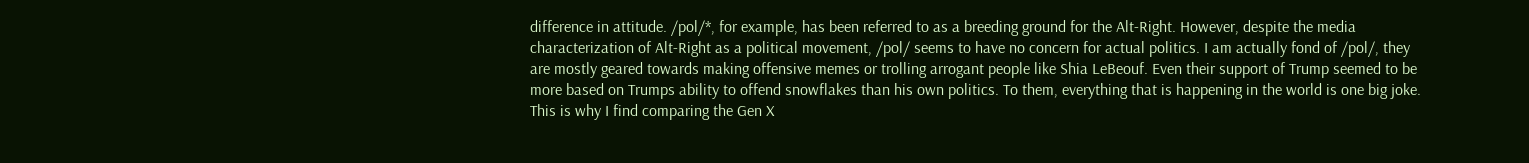difference in attitude. /pol/*, for example, has been referred to as a breeding ground for the Alt-Right. However, despite the media characterization of Alt-Right as a political movement, /pol/ seems to have no concern for actual politics. I am actually fond of /pol/, they are mostly geared towards making offensive memes or trolling arrogant people like Shia LeBeouf. Even their support of Trump seemed to be more based on Trumps ability to offend snowflakes than his own politics. To them, everything that is happening in the world is one big joke. This is why I find comparing the Gen X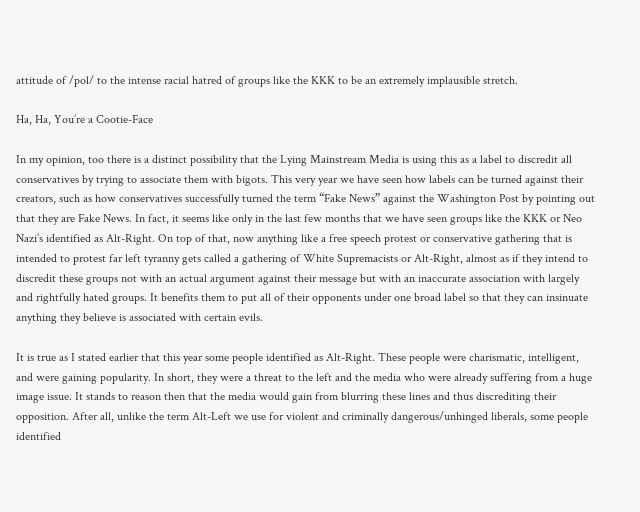attitude of /pol/ to the intense racial hatred of groups like the KKK to be an extremely implausible stretch.

Ha, Ha, You’re a Cootie-Face

In my opinion, too there is a distinct possibility that the Lying Mainstream Media is using this as a label to discredit all conservatives by trying to associate them with bigots. This very year we have seen how labels can be turned against their creators, such as how conservatives successfully turned the term “Fake News” against the Washington Post by pointing out that they are Fake News. In fact, it seems like only in the last few months that we have seen groups like the KKK or Neo Nazi’s identified as Alt-Right. On top of that, now anything like a free speech protest or conservative gathering that is intended to protest far left tyranny gets called a gathering of White Supremacists or Alt-Right, almost as if they intend to discredit these groups not with an actual argument against their message but with an inaccurate association with largely and rightfully hated groups. It benefits them to put all of their opponents under one broad label so that they can insinuate anything they believe is associated with certain evils.

It is true as I stated earlier that this year some people identified as Alt-Right. These people were charismatic, intelligent, and were gaining popularity. In short, they were a threat to the left and the media who were already suffering from a huge image issue. It stands to reason then that the media would gain from blurring these lines and thus discrediting their opposition. After all, unlike the term Alt-Left we use for violent and criminally dangerous/unhinged liberals, some people identified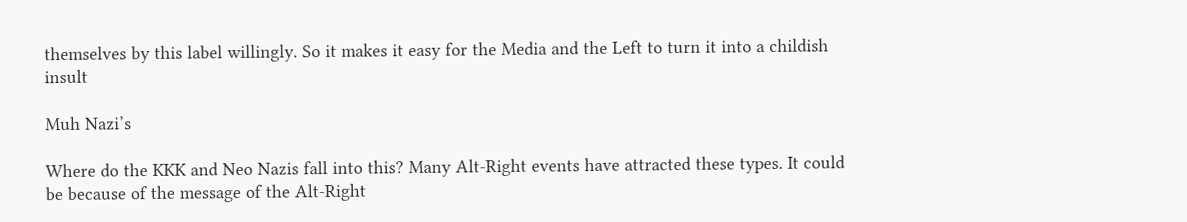themselves by this label willingly. So it makes it easy for the Media and the Left to turn it into a childish insult

Muh Nazi’s

Where do the KKK and Neo Nazis fall into this? Many Alt-Right events have attracted these types. It could be because of the message of the Alt-Right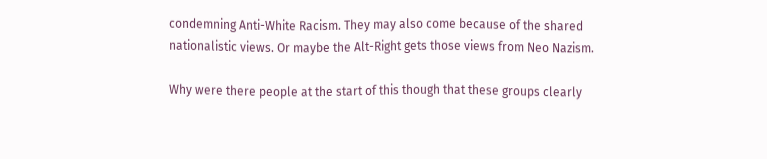condemning Anti-White Racism. They may also come because of the shared nationalistic views. Or maybe the Alt-Right gets those views from Neo Nazism.

Why were there people at the start of this though that these groups clearly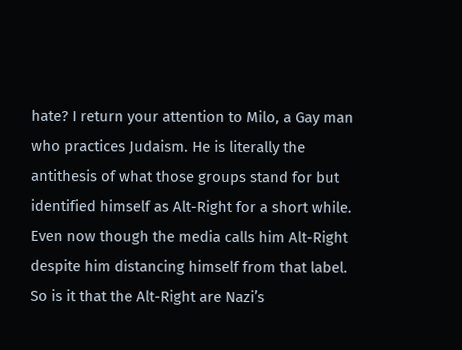hate? I return your attention to Milo, a Gay man who practices Judaism. He is literally the antithesis of what those groups stand for but identified himself as Alt-Right for a short while. Even now though the media calls him Alt-Right despite him distancing himself from that label. So is it that the Alt-Right are Nazi’s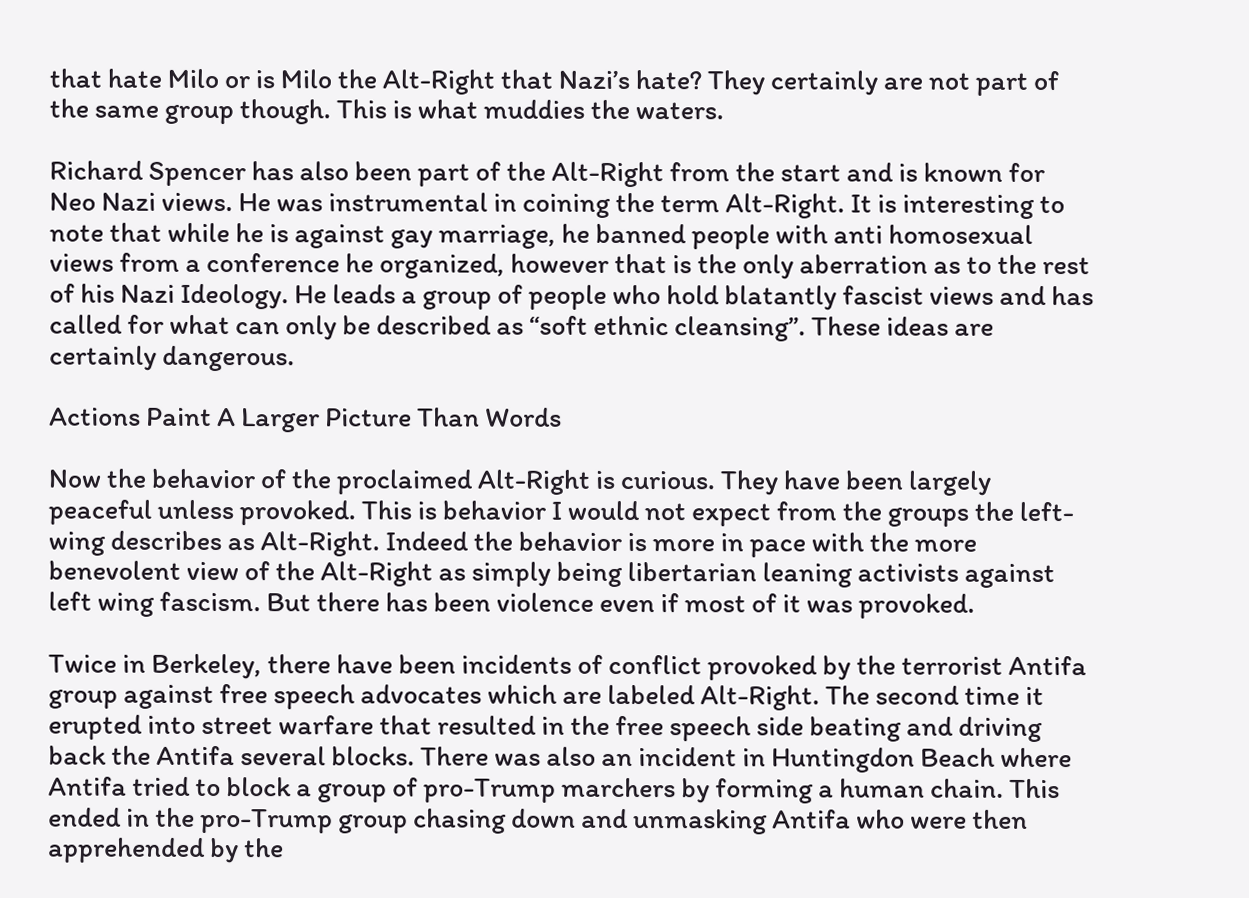that hate Milo or is Milo the Alt-Right that Nazi’s hate? They certainly are not part of the same group though. This is what muddies the waters.

Richard Spencer has also been part of the Alt-Right from the start and is known for Neo Nazi views. He was instrumental in coining the term Alt-Right. It is interesting to note that while he is against gay marriage, he banned people with anti homosexual views from a conference he organized, however that is the only aberration as to the rest of his Nazi Ideology. He leads a group of people who hold blatantly fascist views and has called for what can only be described as “soft ethnic cleansing”. These ideas are certainly dangerous.

Actions Paint A Larger Picture Than Words

Now the behavior of the proclaimed Alt-Right is curious. They have been largely peaceful unless provoked. This is behavior I would not expect from the groups the left-wing describes as Alt-Right. Indeed the behavior is more in pace with the more benevolent view of the Alt-Right as simply being libertarian leaning activists against left wing fascism. But there has been violence even if most of it was provoked.

Twice in Berkeley, there have been incidents of conflict provoked by the terrorist Antifa group against free speech advocates which are labeled Alt-Right. The second time it erupted into street warfare that resulted in the free speech side beating and driving back the Antifa several blocks. There was also an incident in Huntingdon Beach where Antifa tried to block a group of pro-Trump marchers by forming a human chain. This ended in the pro-Trump group chasing down and unmasking Antifa who were then apprehended by the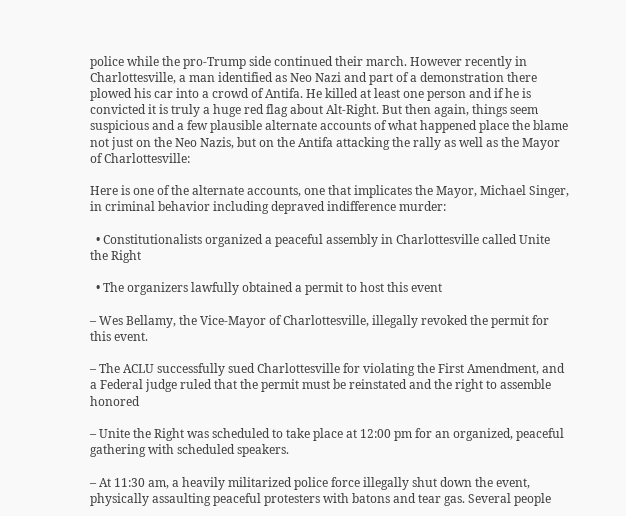police while the pro-Trump side continued their march. However recently in Charlottesville, a man identified as Neo Nazi and part of a demonstration there plowed his car into a crowd of Antifa. He killed at least one person and if he is convicted it is truly a huge red flag about Alt-Right. But then again, things seem suspicious and a few plausible alternate accounts of what happened place the blame not just on the Neo Nazis, but on the Antifa attacking the rally as well as the Mayor of Charlottesville:

Here is one of the alternate accounts, one that implicates the Mayor, Michael Singer, in criminal behavior including depraved indifference murder:

  • Constitutionalists organized a peaceful assembly in Charlottesville called Unite the Right

  • The organizers lawfully obtained a permit to host this event

– Wes Bellamy, the Vice-Mayor of Charlottesville, illegally revoked the permit for this event.

– The ACLU successfully sued Charlottesville for violating the First Amendment, and a Federal judge ruled that the permit must be reinstated and the right to assemble honored

– Unite the Right was scheduled to take place at 12:00 pm for an organized, peaceful gathering with scheduled speakers.

– At 11:30 am, a heavily militarized police force illegally shut down the event, physically assaulting peaceful protesters with batons and tear gas. Several people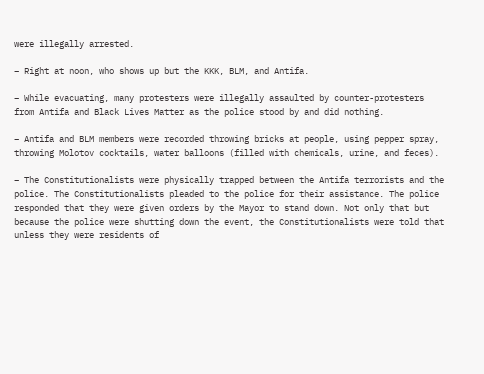were illegally arrested.

– Right at noon, who shows up but the KKK, BLM, and Antifa.

– While evacuating, many protesters were illegally assaulted by counter-protesters from Antifa and Black Lives Matter as the police stood by and did nothing.

– Antifa and BLM members were recorded throwing bricks at people, using pepper spray, throwing Molotov cocktails, water balloons (filled with chemicals, urine, and feces).

– The Constitutionalists were physically trapped between the Antifa terrorists and the police. The Constitutionalists pleaded to the police for their assistance. The police responded that they were given orders by the Mayor to stand down. Not only that but because the police were shutting down the event, the Constitutionalists were told that unless they were residents of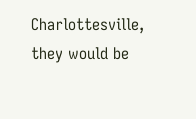Charlottesville, they would be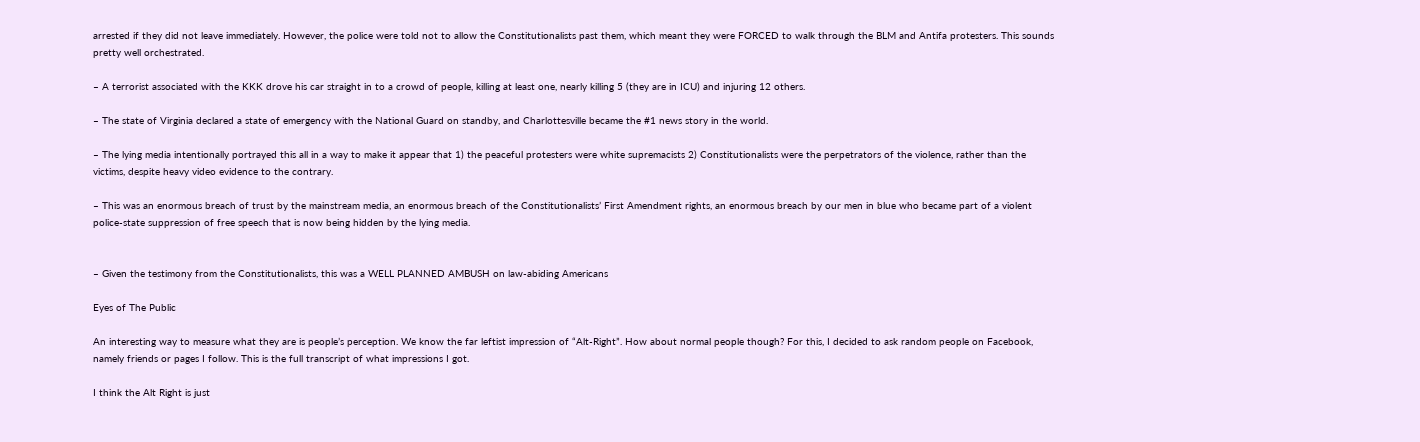arrested if they did not leave immediately. However, the police were told not to allow the Constitutionalists past them, which meant they were FORCED to walk through the BLM and Antifa protesters. This sounds pretty well orchestrated.

– A terrorist associated with the KKK drove his car straight in to a crowd of people, killing at least one, nearly killing 5 (they are in ICU) and injuring 12 others.

– The state of Virginia declared a state of emergency with the National Guard on standby, and Charlottesville became the #1 news story in the world.

– The lying media intentionally portrayed this all in a way to make it appear that 1) the peaceful protesters were white supremacists 2) Constitutionalists were the perpetrators of the violence, rather than the victims, despite heavy video evidence to the contrary.

– This was an enormous breach of trust by the mainstream media, an enormous breach of the Constitutionalists’ First Amendment rights, an enormous breach by our men in blue who became part of a violent police-state suppression of free speech that is now being hidden by the lying media.


– Given the testimony from the Constitutionalists, this was a WELL PLANNED AMBUSH on law-abiding Americans

Eyes of The Public

An interesting way to measure what they are is people’s perception. We know the far leftist impression of “Alt-Right”. How about normal people though? For this, I decided to ask random people on Facebook, namely friends or pages I follow. This is the full transcript of what impressions I got.

I think the Alt Right is just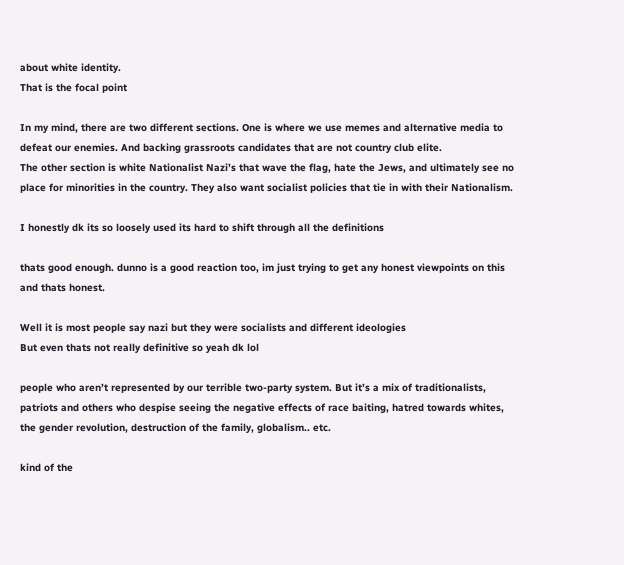about white identity.
That is the focal point

In my mind, there are two different sections. One is where we use memes and alternative media to defeat our enemies. And backing grassroots candidates that are not country club elite.
The other section is white Nationalist Nazi’s that wave the flag, hate the Jews, and ultimately see no place for minorities in the country. They also want socialist policies that tie in with their Nationalism.

I honestly dk its so loosely used its hard to shift through all the definitions

thats good enough. dunno is a good reaction too, im just trying to get any honest viewpoints on this and thats honest.

Well it is most people say nazi but they were socialists and different ideologies
But even thats not really definitive so yeah dk lol

people who aren’t represented by our terrible two-party system. But it’s a mix of traditionalists, patriots and others who despise seeing the negative effects of race baiting, hatred towards whites, the gender revolution, destruction of the family, globalism.. etc.

kind of the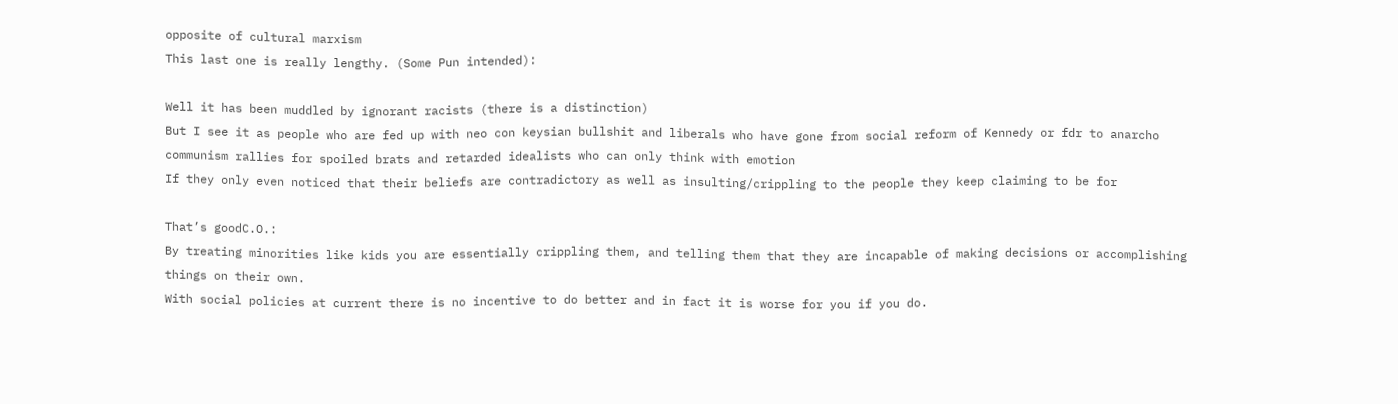opposite of cultural marxism
This last one is really lengthy. (Some Pun intended):

Well it has been muddled by ignorant racists (there is a distinction)
But I see it as people who are fed up with neo con keysian bullshit and liberals who have gone from social reform of Kennedy or fdr to anarcho communism rallies for spoiled brats and retarded idealists who can only think with emotion
If they only even noticed that their beliefs are contradictory as well as insulting/crippling to the people they keep claiming to be for

That’s goodC.O.:
By treating minorities like kids you are essentially crippling them, and telling them that they are incapable of making decisions or accomplishing things on their own.
With social policies at current there is no incentive to do better and in fact it is worse for you if you do.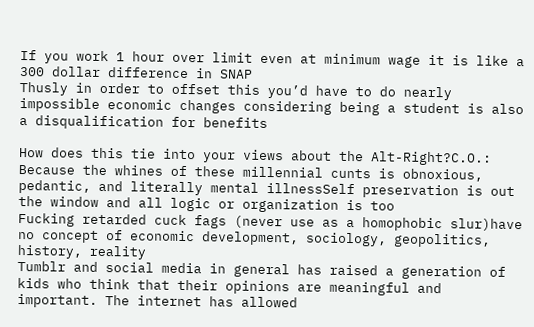If you work 1 hour over limit even at minimum wage it is like a 300 dollar difference in SNAP
Thusly in order to offset this you’d have to do nearly impossible economic changes considering being a student is also a disqualification for benefits

How does this tie into your views about the Alt-Right?C.O.:
Because the whines of these millennial cunts is obnoxious, pedantic, and literally mental illnessSelf preservation is out the window and all logic or organization is too
Fucking retarded cuck fags (never use as a homophobic slur)have no concept of economic development, sociology, geopolitics, history, reality
Tumblr and social media in general has raised a generation of kids who think that their opinions are meaningful and important. The internet has allowed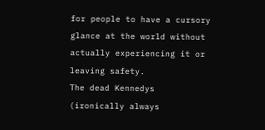for people to have a cursory glance at the world without actually experiencing it or leaving safety.
The dead Kennedys (ironically always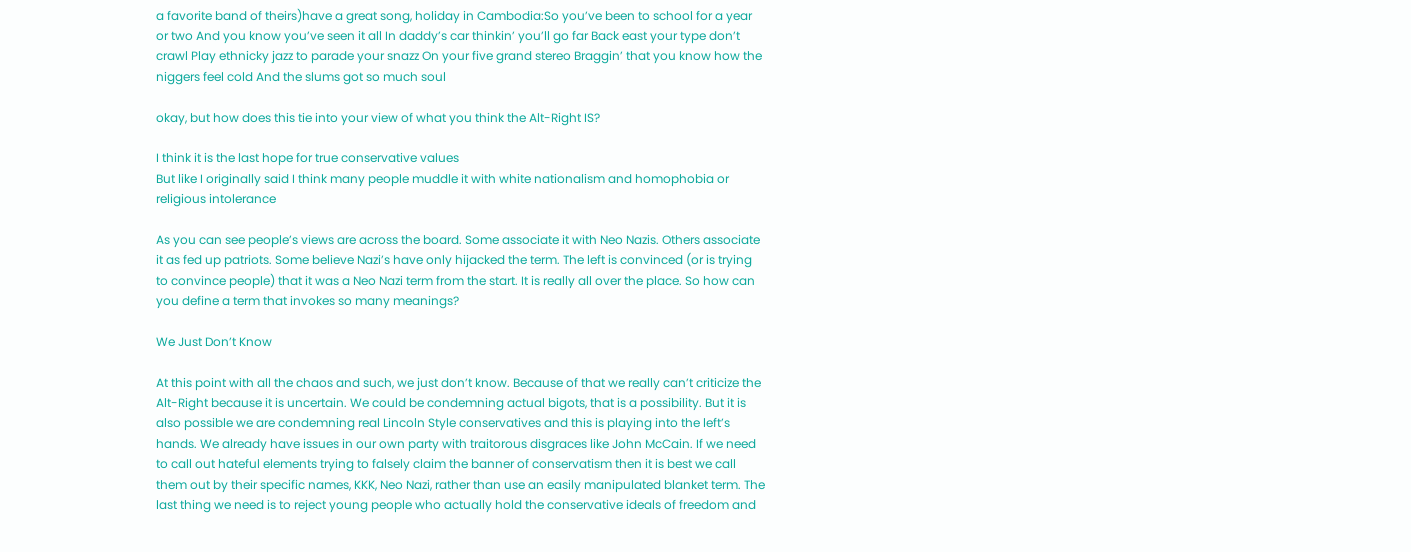a favorite band of theirs)have a great song, holiday in Cambodia:So you’ve been to school for a year or two And you know you’ve seen it all In daddy’s car thinkin’ you’ll go far Back east your type don’t crawl Play ethnicky jazz to parade your snazz On your five grand stereo Braggin’ that you know how the niggers feel cold And the slums got so much soul

okay, but how does this tie into your view of what you think the Alt-Right IS?

I think it is the last hope for true conservative values
But like I originally said I think many people muddle it with white nationalism and homophobia or religious intolerance

As you can see people’s views are across the board. Some associate it with Neo Nazis. Others associate it as fed up patriots. Some believe Nazi’s have only hijacked the term. The left is convinced (or is trying to convince people) that it was a Neo Nazi term from the start. It is really all over the place. So how can you define a term that invokes so many meanings?

We Just Don’t Know

At this point with all the chaos and such, we just don’t know. Because of that we really can’t criticize the Alt-Right because it is uncertain. We could be condemning actual bigots, that is a possibility. But it is also possible we are condemning real Lincoln Style conservatives and this is playing into the left’s hands. We already have issues in our own party with traitorous disgraces like John McCain. If we need to call out hateful elements trying to falsely claim the banner of conservatism then it is best we call them out by their specific names, KKK, Neo Nazi, rather than use an easily manipulated blanket term. The last thing we need is to reject young people who actually hold the conservative ideals of freedom and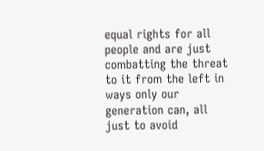equal rights for all people and are just combatting the threat to it from the left in ways only our generation can, all just to avoid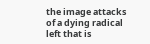the image attacks of a dying radical left that is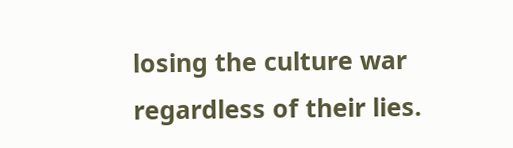losing the culture war regardless of their lies.